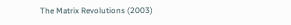The Matrix Revolutions (2003)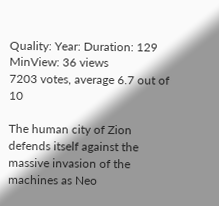Quality: Year: Duration: 129 MinView: 36 views
7203 votes, average 6.7 out of 10

The human city of Zion defends itself against the massive invasion of the machines as Neo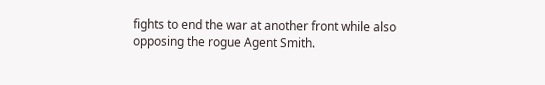fights to end the war at another front while also opposing the rogue Agent Smith.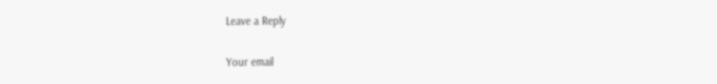Leave a Reply

Your email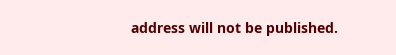address will not be published.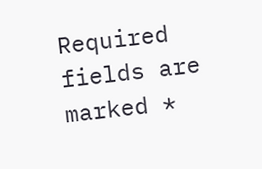Required fields are marked *